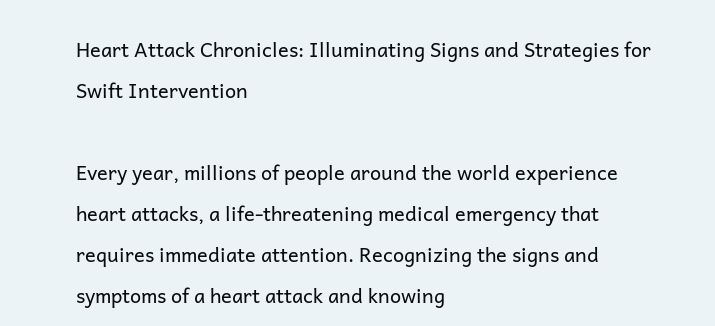Heart Attack Chronicles: Illuminating Signs and Strategies for Swift Intervention

Every year, millions of people around the world experience heart attacks, a life-threatening medical emergency that requires immediate attention. Recognizing the signs and symptoms of a heart attack and knowing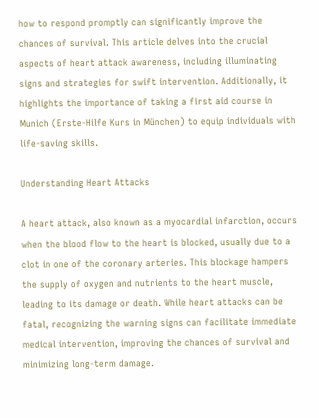how to respond promptly can significantly improve the chances of survival. This article delves into the crucial aspects of heart attack awareness, including illuminating signs and strategies for swift intervention. Additionally, it highlights the importance of taking a first aid course in Munich (Erste-Hilfe Kurs in München) to equip individuals with life-saving skills.

Understanding Heart Attacks

A heart attack, also known as a myocardial infarction, occurs when the blood flow to the heart is blocked, usually due to a clot in one of the coronary arteries. This blockage hampers the supply of oxygen and nutrients to the heart muscle, leading to its damage or death. While heart attacks can be fatal, recognizing the warning signs can facilitate immediate medical intervention, improving the chances of survival and minimizing long-term damage.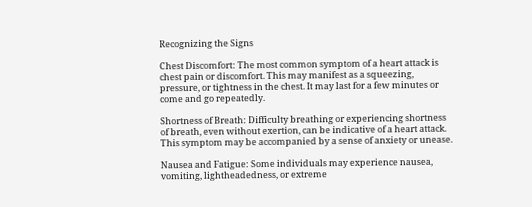Recognizing the Signs

Chest Discomfort: The most common symptom of a heart attack is chest pain or discomfort. This may manifest as a squeezing, pressure, or tightness in the chest. It may last for a few minutes or come and go repeatedly.

Shortness of Breath: Difficulty breathing or experiencing shortness of breath, even without exertion, can be indicative of a heart attack. This symptom may be accompanied by a sense of anxiety or unease.

Nausea and Fatigue: Some individuals may experience nausea, vomiting, lightheadedness, or extreme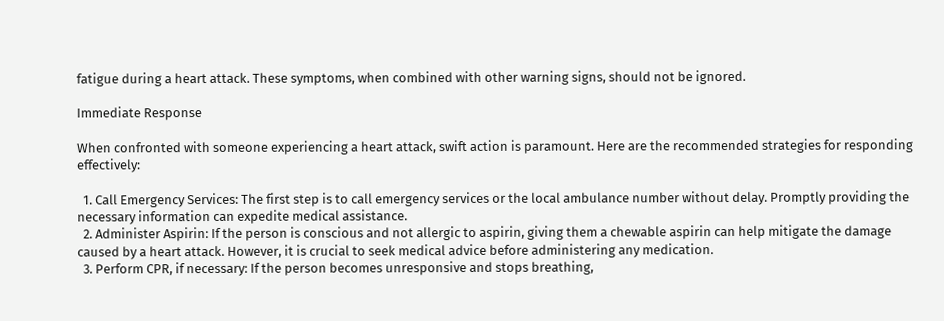fatigue during a heart attack. These symptoms, when combined with other warning signs, should not be ignored.

Immediate Response

When confronted with someone experiencing a heart attack, swift action is paramount. Here are the recommended strategies for responding effectively:

  1. Call Emergency Services: The first step is to call emergency services or the local ambulance number without delay. Promptly providing the necessary information can expedite medical assistance.
  2. Administer Aspirin: If the person is conscious and not allergic to aspirin, giving them a chewable aspirin can help mitigate the damage caused by a heart attack. However, it is crucial to seek medical advice before administering any medication.
  3. Perform CPR, if necessary: If the person becomes unresponsive and stops breathing,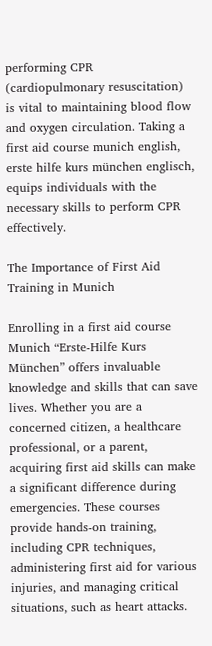performing CPR (cardiopulmonary resuscitation) is vital to maintaining blood flow and oxygen circulation. Taking a first aid course munich english, erste hilfe kurs münchen englisch, equips individuals with the necessary skills to perform CPR effectively.

The Importance of First Aid Training in Munich

Enrolling in a first aid course Munich “Erste-Hilfe Kurs München” offers invaluable knowledge and skills that can save lives. Whether you are a concerned citizen, a healthcare professional, or a parent, acquiring first aid skills can make a significant difference during emergencies. These courses provide hands-on training, including CPR techniques, administering first aid for various injuries, and managing critical situations, such as heart attacks.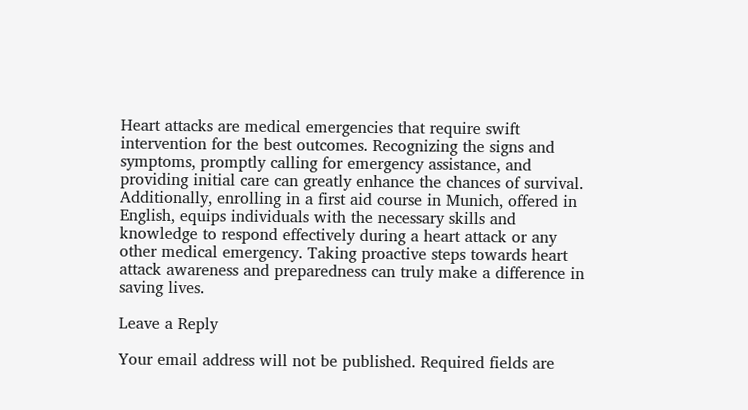Heart attacks are medical emergencies that require swift intervention for the best outcomes. Recognizing the signs and symptoms, promptly calling for emergency assistance, and providing initial care can greatly enhance the chances of survival. Additionally, enrolling in a first aid course in Munich, offered in English, equips individuals with the necessary skills and knowledge to respond effectively during a heart attack or any other medical emergency. Taking proactive steps towards heart attack awareness and preparedness can truly make a difference in saving lives.

Leave a Reply

Your email address will not be published. Required fields are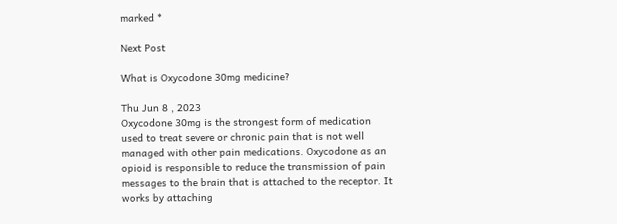marked *

Next Post

What is Oxycodone 30mg medicine?

Thu Jun 8 , 2023
Oxycodone 30mg is the strongest form of medication used to treat severe or chronic pain that is not well managed with other pain medications. Oxycodone as an opioid is responsible to reduce the transmission of pain messages to the brain that is attached to the receptor. It works by attaching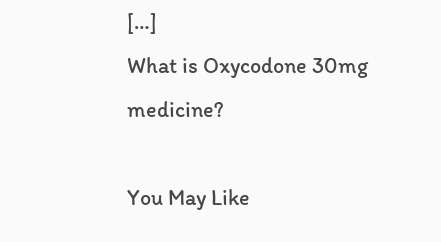[…]
What is Oxycodone 30mg medicine?

You May Like